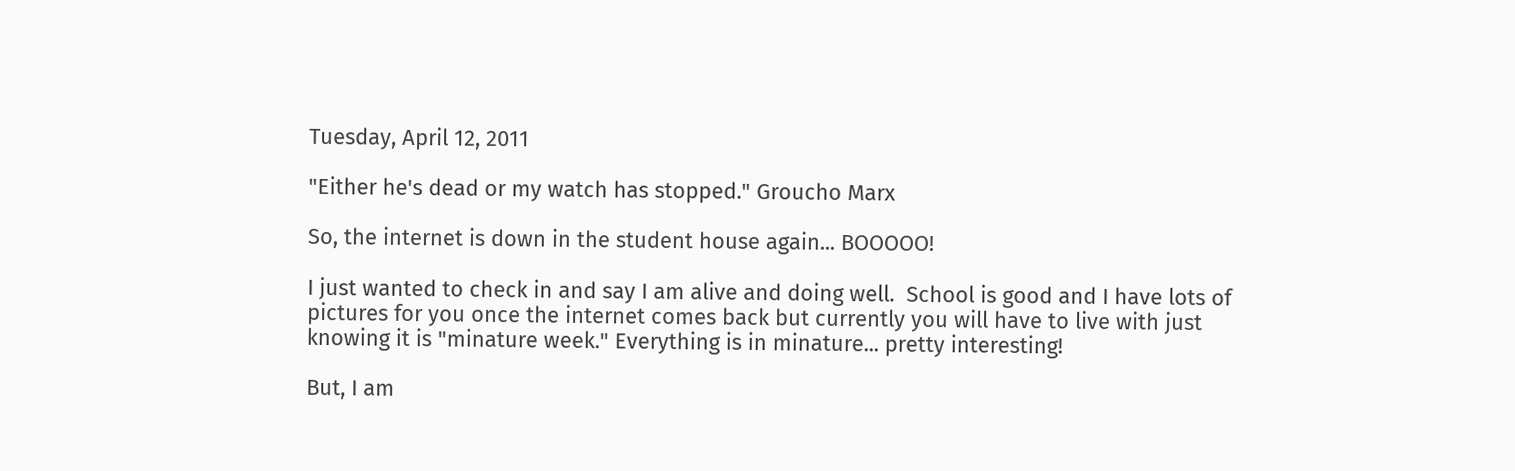Tuesday, April 12, 2011

"Either he's dead or my watch has stopped." Groucho Marx

So, the internet is down in the student house again... BOOOOO!

I just wanted to check in and say I am alive and doing well.  School is good and I have lots of pictures for you once the internet comes back but currently you will have to live with just knowing it is "minature week." Everything is in minature... pretty interesting!

But, I am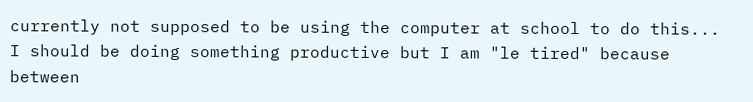currently not supposed to be using the computer at school to do this... I should be doing something productive but I am "le tired" because between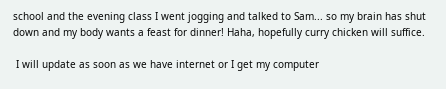school and the evening class I went jogging and talked to Sam... so my brain has shut down and my body wants a feast for dinner! Haha, hopefully curry chicken will suffice.

 I will update as soon as we have internet or I get my computer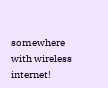somewhere with wireless internet!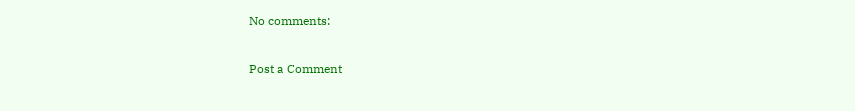No comments:

Post a Comment